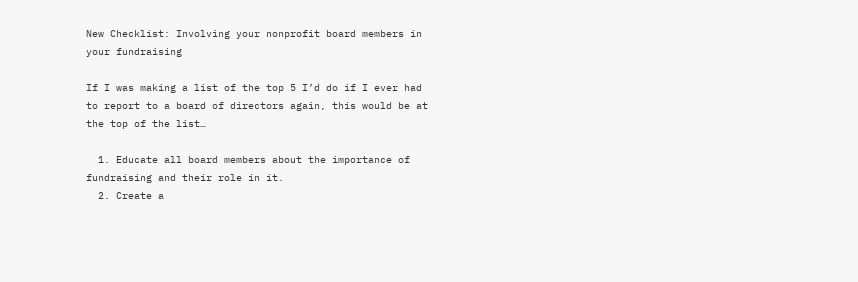New Checklist: Involving your nonprofit board members in your fundraising

If I was making a list of the top 5 I’d do if I ever had to report to a board of directors again, this would be at the top of the list…

  1. Educate all board members about the importance of fundraising and their role in it.
  2. Create a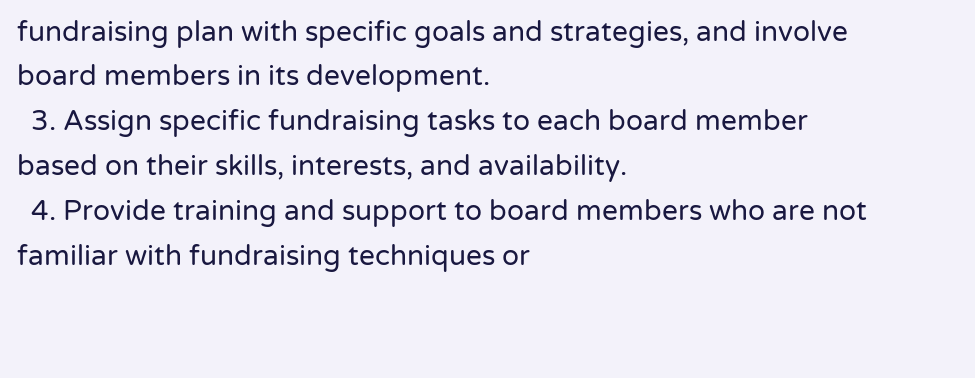fundraising plan with specific goals and strategies, and involve board members in its development.
  3. Assign specific fundraising tasks to each board member based on their skills, interests, and availability.
  4. Provide training and support to board members who are not familiar with fundraising techniques or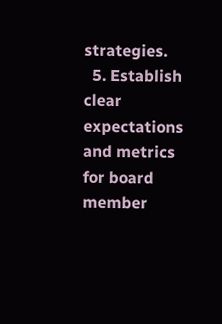strategies.
  5. Establish clear expectations and metrics for board member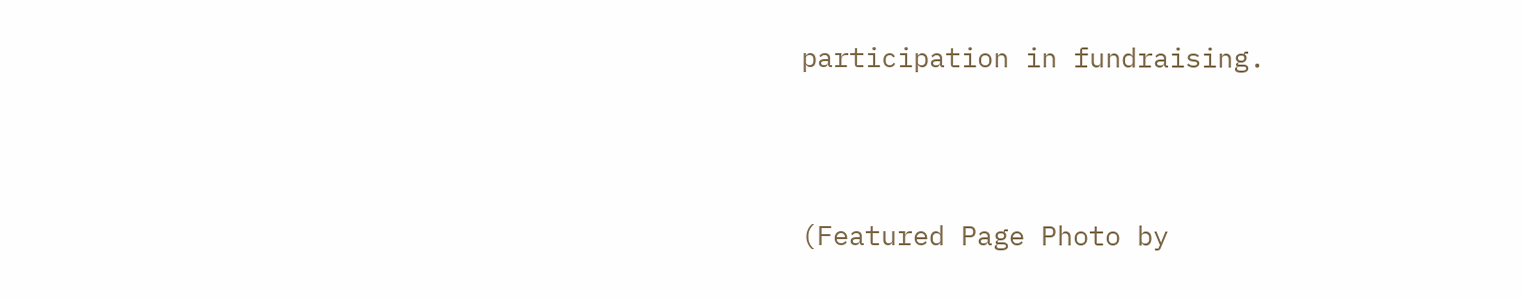participation in fundraising.





(Featured Page Photo by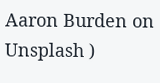Aaron Burden on Unsplash )